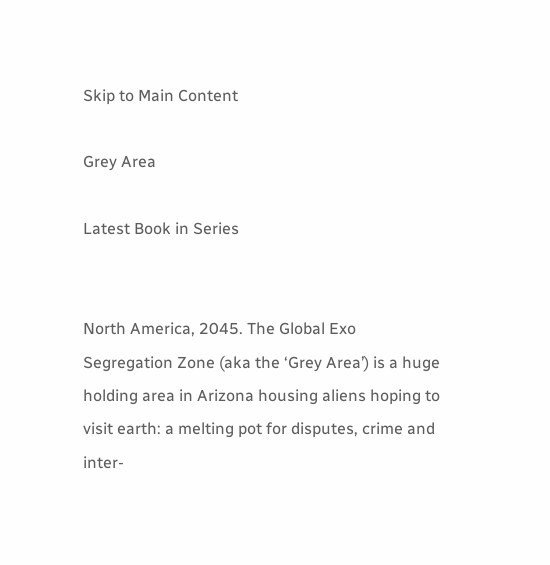Skip to Main Content

Grey Area

Latest Book in Series


North America, 2045. The Global Exo Segregation Zone (aka the ‘Grey Area’) is a huge holding area in Arizona housing aliens hoping to visit earth: a melting pot for disputes, crime and inter-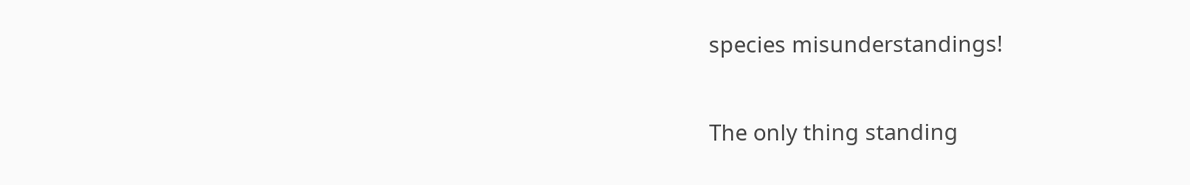species misunderstandings!

The only thing standing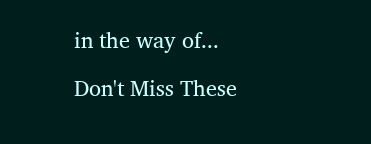in the way of...

Don't Miss These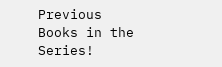Previous Books in the Series!